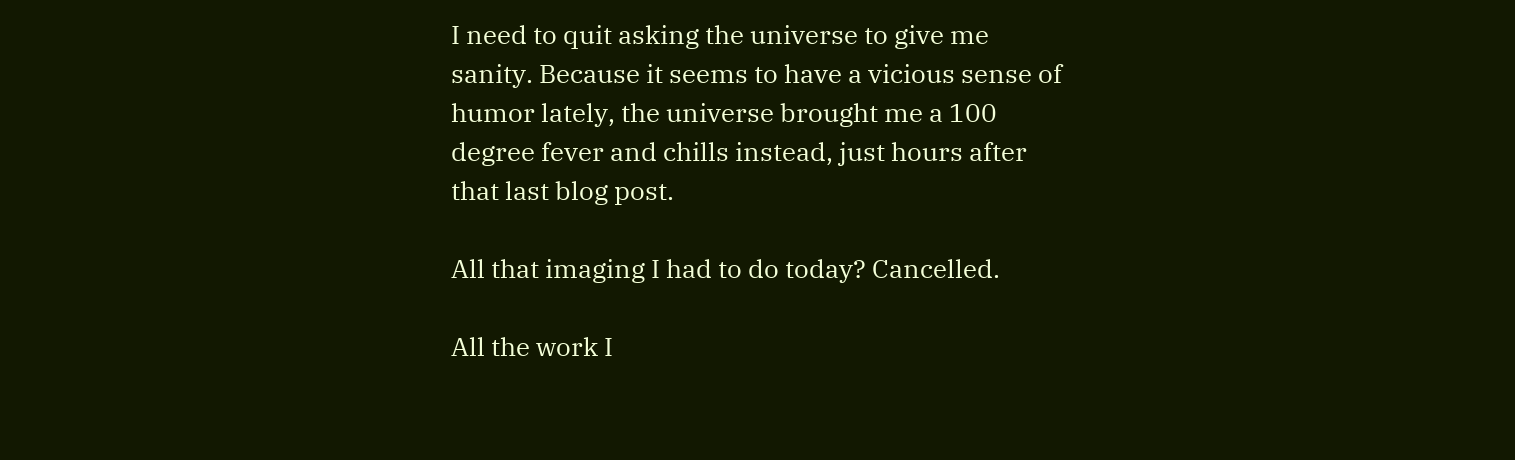I need to quit asking the universe to give me sanity. Because it seems to have a vicious sense of humor lately, the universe brought me a 100 degree fever and chills instead, just hours after that last blog post.

All that imaging I had to do today? Cancelled.

All the work I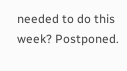needed to do this week? Postponed.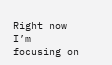Right now I’m focusing on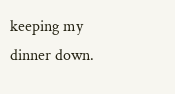keeping my dinner down.